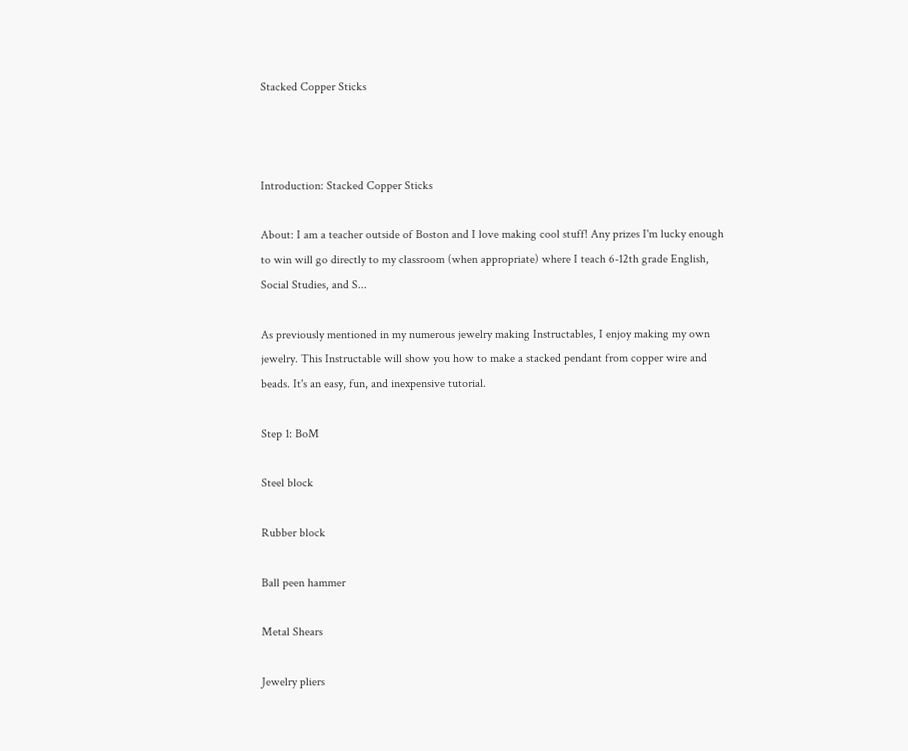Stacked Copper Sticks



Introduction: Stacked Copper Sticks

About: I am a teacher outside of Boston and I love making cool stuff! Any prizes I'm lucky enough to win will go directly to my classroom (when appropriate) where I teach 6-12th grade English, Social Studies, and S...

As previously mentioned in my numerous jewelry making Instructables, I enjoy making my own jewelry. This Instructable will show you how to make a stacked pendant from copper wire and beads. It's an easy, fun, and inexpensive tutorial.

Step 1: BoM

Steel block

Rubber block

Ball peen hammer

Metal Shears

Jewelry pliers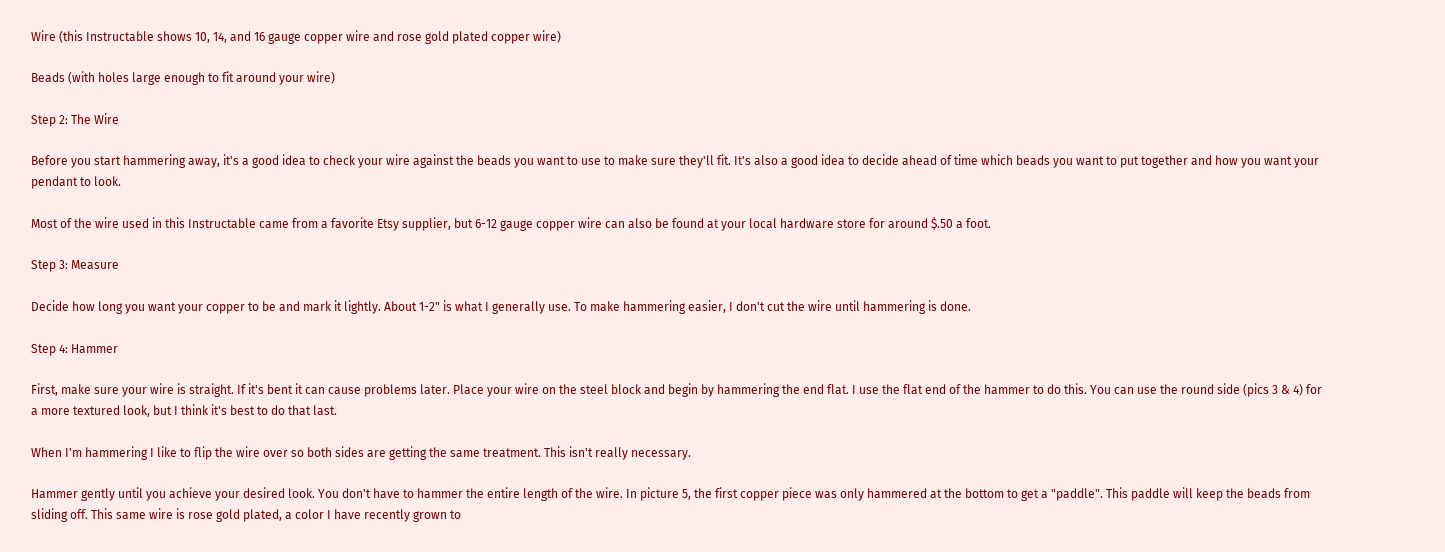Wire (this Instructable shows 10, 14, and 16 gauge copper wire and rose gold plated copper wire)

Beads (with holes large enough to fit around your wire)

Step 2: The Wire

Before you start hammering away, it's a good idea to check your wire against the beads you want to use to make sure they'll fit. It's also a good idea to decide ahead of time which beads you want to put together and how you want your pendant to look.

Most of the wire used in this Instructable came from a favorite Etsy supplier, but 6-12 gauge copper wire can also be found at your local hardware store for around $.50 a foot.

Step 3: Measure

Decide how long you want your copper to be and mark it lightly. About 1-2" is what I generally use. To make hammering easier, I don't cut the wire until hammering is done.

Step 4: Hammer

First, make sure your wire is straight. If it's bent it can cause problems later. Place your wire on the steel block and begin by hammering the end flat. I use the flat end of the hammer to do this. You can use the round side (pics 3 & 4) for a more textured look, but I think it's best to do that last.

When I'm hammering I like to flip the wire over so both sides are getting the same treatment. This isn't really necessary.

Hammer gently until you achieve your desired look. You don't have to hammer the entire length of the wire. In picture 5, the first copper piece was only hammered at the bottom to get a "paddle". This paddle will keep the beads from sliding off. This same wire is rose gold plated, a color I have recently grown to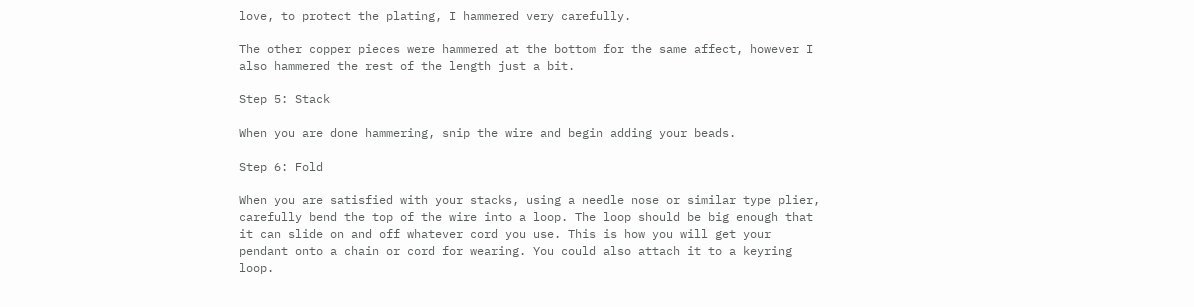love, to protect the plating, I hammered very carefully.

The other copper pieces were hammered at the bottom for the same affect, however I also hammered the rest of the length just a bit.

Step 5: Stack

When you are done hammering, snip the wire and begin adding your beads.

Step 6: Fold

When you are satisfied with your stacks, using a needle nose or similar type plier, carefully bend the top of the wire into a loop. The loop should be big enough that it can slide on and off whatever cord you use. This is how you will get your pendant onto a chain or cord for wearing. You could also attach it to a keyring loop.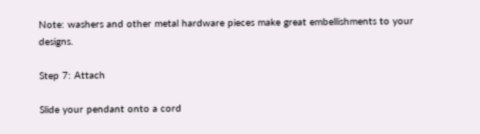Note: washers and other metal hardware pieces make great embellishments to your designs.

Step 7: Attach

Slide your pendant onto a cord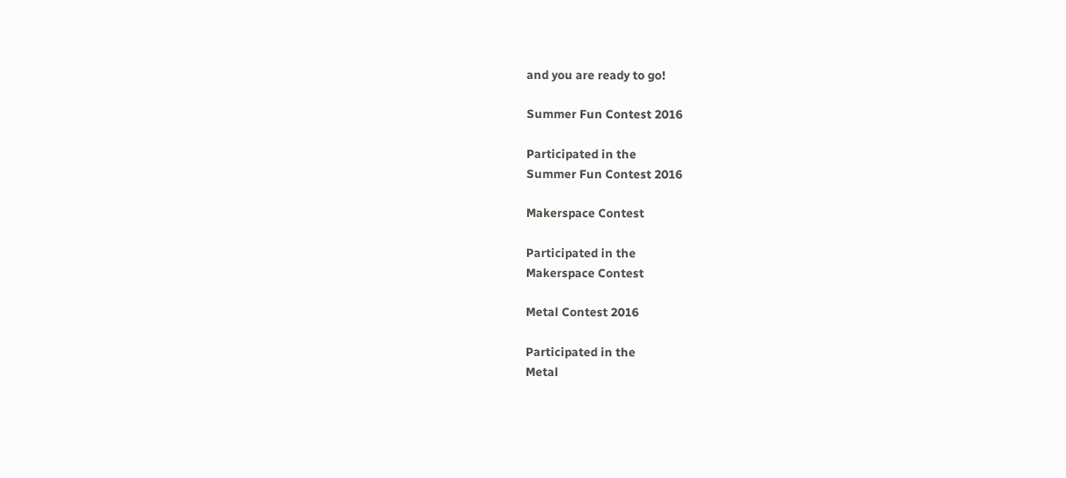and you are ready to go!

Summer Fun Contest 2016

Participated in the
Summer Fun Contest 2016

Makerspace Contest

Participated in the
Makerspace Contest

Metal Contest 2016

Participated in the
Metal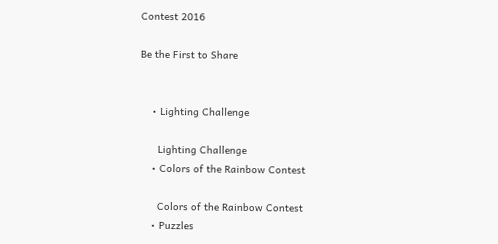Contest 2016

Be the First to Share


    • Lighting Challenge

      Lighting Challenge
    • Colors of the Rainbow Contest

      Colors of the Rainbow Contest
    • Puzzles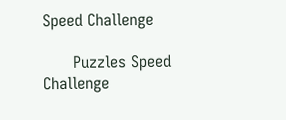Speed Challenge

      Puzzles Speed Challenge